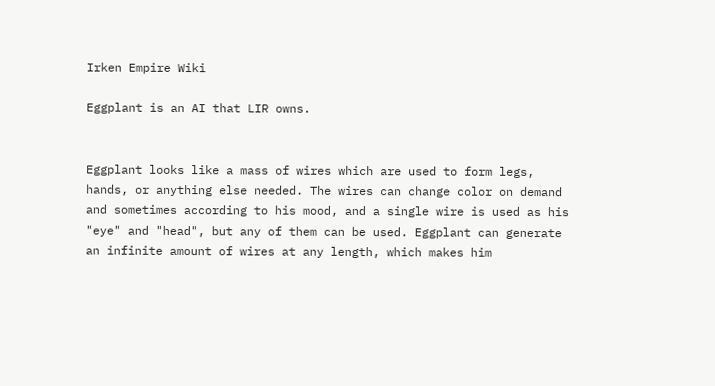Irken Empire Wiki

Eggplant is an AI that LIR owns.


Eggplant looks like a mass of wires which are used to form legs, hands, or anything else needed. The wires can change color on demand and sometimes according to his mood, and a single wire is used as his "eye" and "head", but any of them can be used. Eggplant can generate an infinite amount of wires at any length, which makes him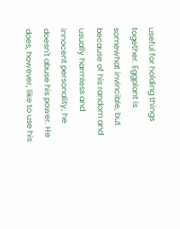useful for holding things together. Eggplant is somewhat invincible, but because of his random and usually harmless and innocent personality, he doesn't abuse his power. He does, however, like to use his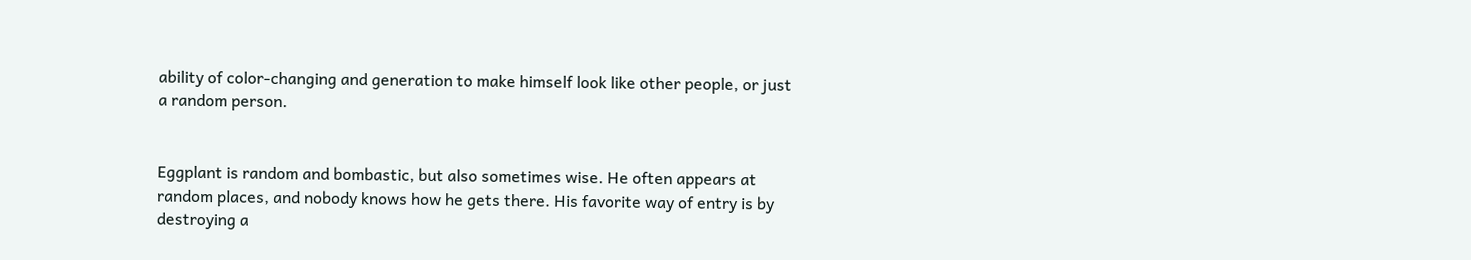ability of color-changing and generation to make himself look like other people, or just a random person.


Eggplant is random and bombastic, but also sometimes wise. He often appears at random places, and nobody knows how he gets there. His favorite way of entry is by destroying a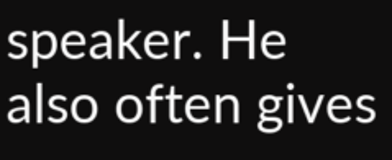speaker. He also often gives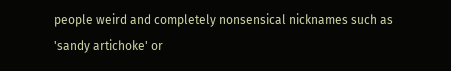people weird and completely nonsensical nicknames such as 'sandy artichoke' or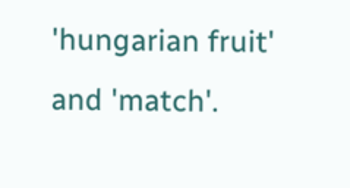'hungarian fruit' and 'match'.